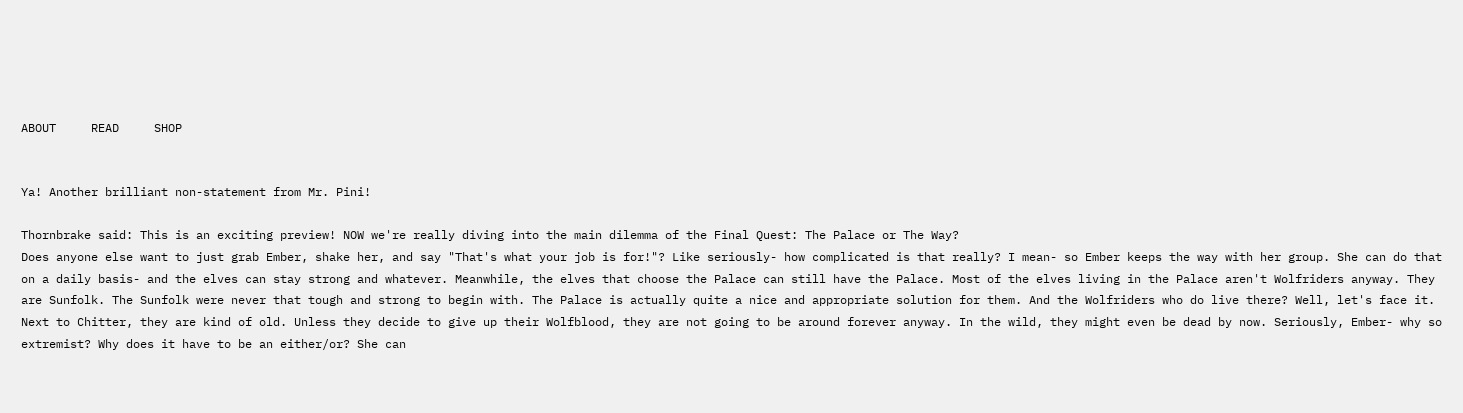ABOUT     READ     SHOP


Ya! Another brilliant non-statement from Mr. Pini!

Thornbrake said: This is an exciting preview! NOW we're really diving into the main dilemma of the Final Quest: The Palace or The Way?
Does anyone else want to just grab Ember, shake her, and say "That's what your job is for!"? Like seriously- how complicated is that really? I mean- so Ember keeps the way with her group. She can do that on a daily basis- and the elves can stay strong and whatever. Meanwhile, the elves that choose the Palace can still have the Palace. Most of the elves living in the Palace aren't Wolfriders anyway. They are Sunfolk. The Sunfolk were never that tough and strong to begin with. The Palace is actually quite a nice and appropriate solution for them. And the Wolfriders who do live there? Well, let's face it. Next to Chitter, they are kind of old. Unless they decide to give up their Wolfblood, they are not going to be around forever anyway. In the wild, they might even be dead by now. Seriously, Ember- why so extremist? Why does it have to be an either/or? She can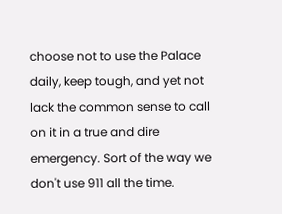choose not to use the Palace daily, keep tough, and yet not lack the common sense to call on it in a true and dire emergency. Sort of the way we don't use 911 all the time.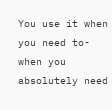You use it when you need to- when you absolutely need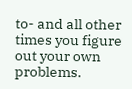to- and all other times you figure out your own problems.